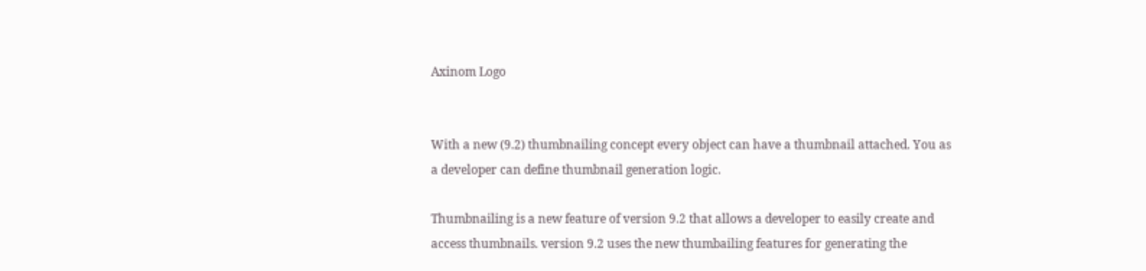Axinom Logo


With a new (9.2) thumbnailing concept every object can have a thumbnail attached. You as a developer can define thumbnail generation logic.

Thumbnailing is a new feature of version 9.2 that allows a developer to easily create and access thumbnails. version 9.2 uses the new thumbailing features for generating the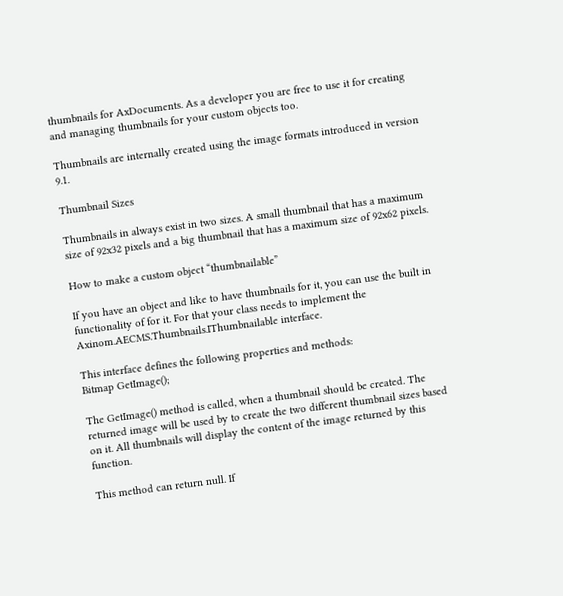thumbnails for AxDocuments. As a developer you are free to use it for creating and managing thumbnails for your custom objects too.

Thumbnails are internally created using the image formats introduced in version 9.1.

Thumbnail Sizes

Thumbnails in always exist in two sizes. A small thumbnail that has a maximum size of 92x32 pixels and a big thumbnail that has a maximum size of 92x62 pixels.

How to make a custom object “thumbnailable”

If you have an object and like to have thumbnails for it, you can use the built in functionality of for it. For that your class needs to implement the Axinom.AECMS.Thumbnails.IThumbnailable interface.

This interface defines the following properties and methods:
Bitmap GetImage();

The GetImage() method is called, when a thumbnail should be created. The returned image will be used by to create the two different thumbnail sizes based on it. All thumbnails will display the content of the image returned by this function.

This method can return null. If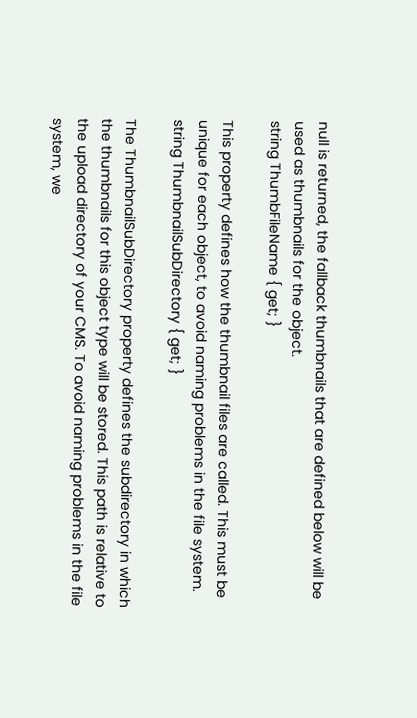null is returned, the fallback thumbnails that are defined below will be used as thumbnails for the object.
string ThumbFileName { get; }

This property defines how the thumbnail files are called. This must be unique for each object, to avoid naming problems in the file system.
string ThumbnailSubDirectory { get; }

The ThumbnailSubDirectory property defines the subdirectory in which the thumbnails for this object type will be stored. This path is relative to the upload directory of your CMS. To avoid naming problems in the file system, we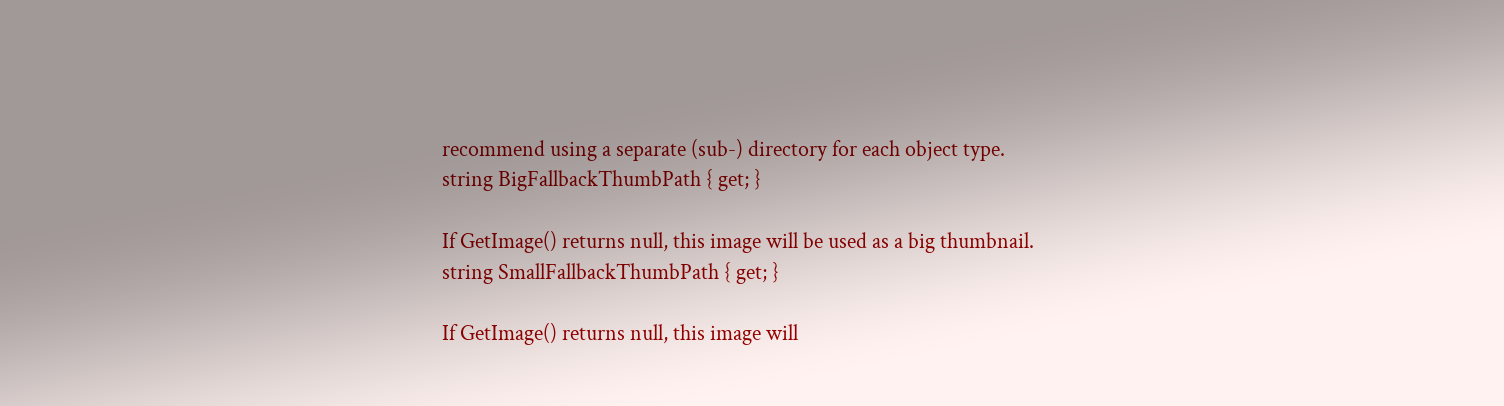recommend using a separate (sub-) directory for each object type.
string BigFallbackThumbPath { get; }

If GetImage() returns null, this image will be used as a big thumbnail.
string SmallFallbackThumbPath { get; }

If GetImage() returns null, this image will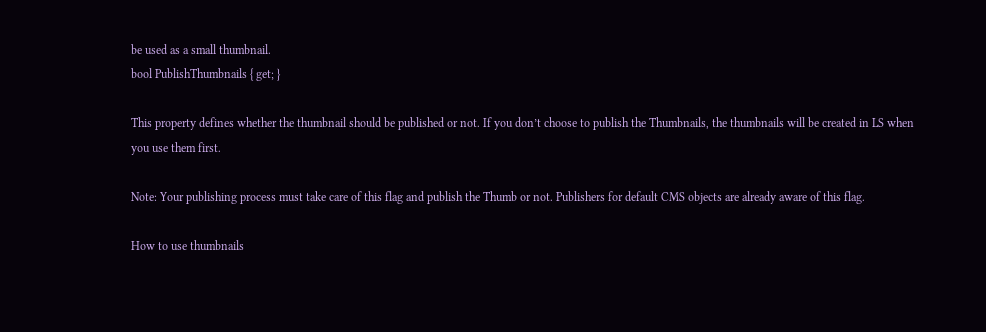be used as a small thumbnail.
bool PublishThumbnails { get; }

This property defines whether the thumbnail should be published or not. If you don’t choose to publish the Thumbnails, the thumbnails will be created in LS when you use them first.

Note: Your publishing process must take care of this flag and publish the Thumb or not. Publishers for default CMS objects are already aware of this flag.

How to use thumbnails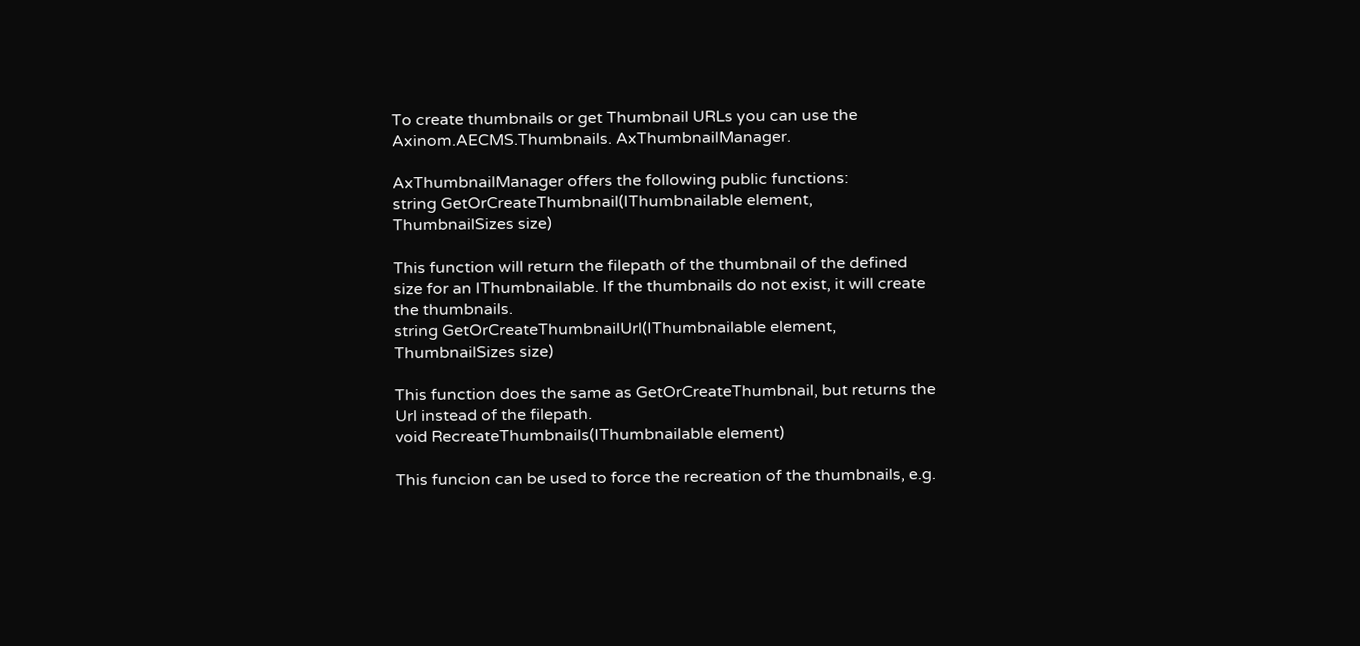To create thumbnails or get Thumbnail URLs you can use the Axinom.AECMS.Thumbnails. AxThumbnailManager.

AxThumbnailManager offers the following public functions:
string GetOrCreateThumbnail(IThumbnailable element, ThumbnailSizes size)

This function will return the filepath of the thumbnail of the defined size for an IThumbnailable. If the thumbnails do not exist, it will create the thumbnails.
string GetOrCreateThumbnailUrl(IThumbnailable element, ThumbnailSizes size)

This function does the same as GetOrCreateThumbnail, but returns the Url instead of the filepath.
void RecreateThumbnails(IThumbnailable element)

This funcion can be used to force the recreation of the thumbnails, e.g.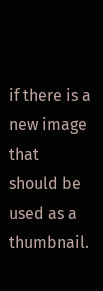if there is a new image that should be used as a thumbnail.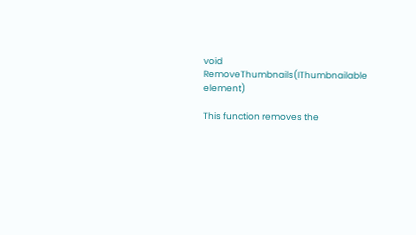void RemoveThumbnails(IThumbnailable element)

This function removes the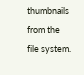thumbnails from the file system.